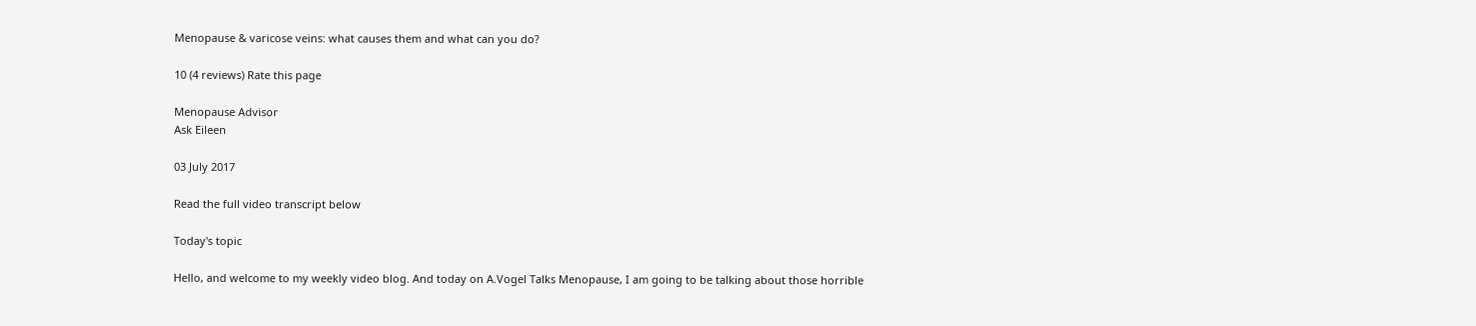Menopause & varicose veins: what causes them and what can you do?

10 (4 reviews) Rate this page

Menopause Advisor
Ask Eileen

03 July 2017

Read the full video transcript below

Today's topic

Hello, and welcome to my weekly video blog. And today on A.Vogel Talks Menopause, I am going to be talking about those horrible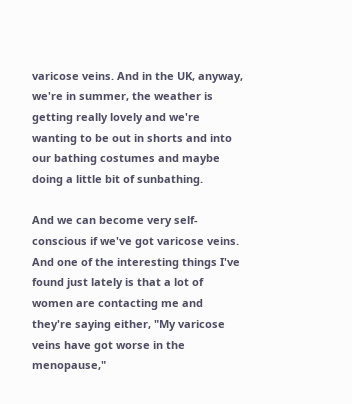varicose veins. And in the UK, anyway, we're in summer, the weather is getting really lovely and we're wanting to be out in shorts and into our bathing costumes and maybe doing a little bit of sunbathing.

And we can become very self-conscious if we've got varicose veins. And one of the interesting things I've found just lately is that a lot of women are contacting me and they're saying either, "My varicose veins have got worse in the menopause,"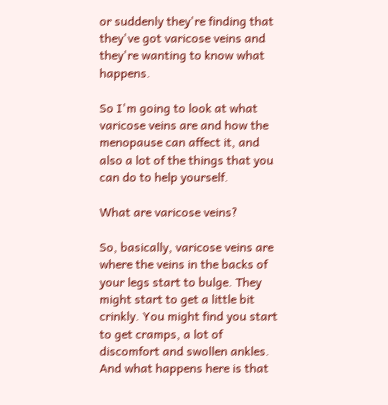or suddenly they're finding that they've got varicose veins and they're wanting to know what happens.

So I'm going to look at what varicose veins are and how the menopause can affect it, and also a lot of the things that you can do to help yourself.

What are varicose veins?

So, basically, varicose veins are where the veins in the backs of your legs start to bulge. They might start to get a little bit crinkly. You might find you start to get cramps, a lot of discomfort and swollen ankles. And what happens here is that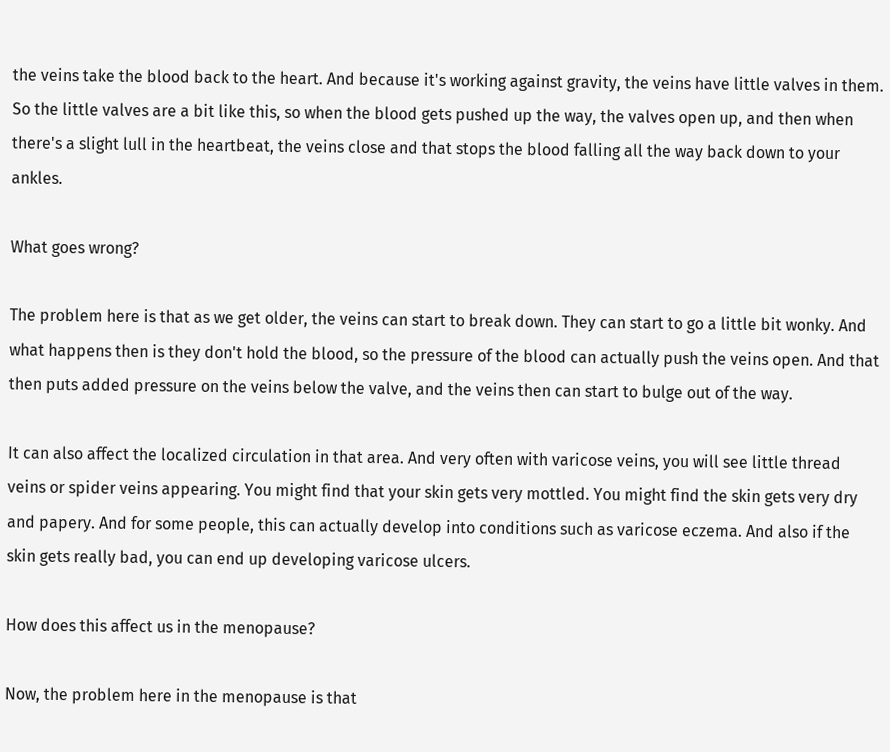the veins take the blood back to the heart. And because it's working against gravity, the veins have little valves in them. So the little valves are a bit like this, so when the blood gets pushed up the way, the valves open up, and then when there's a slight lull in the heartbeat, the veins close and that stops the blood falling all the way back down to your ankles.

What goes wrong?

The problem here is that as we get older, the veins can start to break down. They can start to go a little bit wonky. And what happens then is they don't hold the blood, so the pressure of the blood can actually push the veins open. And that then puts added pressure on the veins below the valve, and the veins then can start to bulge out of the way.

It can also affect the localized circulation in that area. And very often with varicose veins, you will see little thread veins or spider veins appearing. You might find that your skin gets very mottled. You might find the skin gets very dry and papery. And for some people, this can actually develop into conditions such as varicose eczema. And also if the skin gets really bad, you can end up developing varicose ulcers.

How does this affect us in the menopause?

Now, the problem here in the menopause is that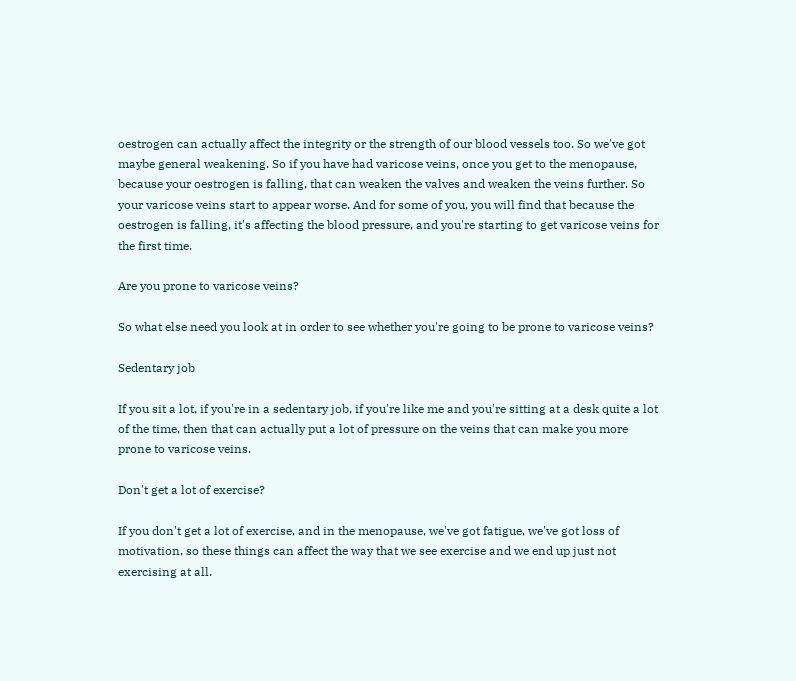oestrogen can actually affect the integrity or the strength of our blood vessels too. So we've got maybe general weakening. So if you have had varicose veins, once you get to the menopause, because your oestrogen is falling, that can weaken the valves and weaken the veins further. So your varicose veins start to appear worse. And for some of you, you will find that because the oestrogen is falling, it's affecting the blood pressure, and you're starting to get varicose veins for the first time.

Are you prone to varicose veins?

So what else need you look at in order to see whether you're going to be prone to varicose veins?

Sedentary job

If you sit a lot, if you're in a sedentary job, if you're like me and you're sitting at a desk quite a lot of the time, then that can actually put a lot of pressure on the veins that can make you more prone to varicose veins.

Don't get a lot of exercise?

If you don't get a lot of exercise, and in the menopause, we've got fatigue, we've got loss of motivation, so these things can affect the way that we see exercise and we end up just not exercising at all.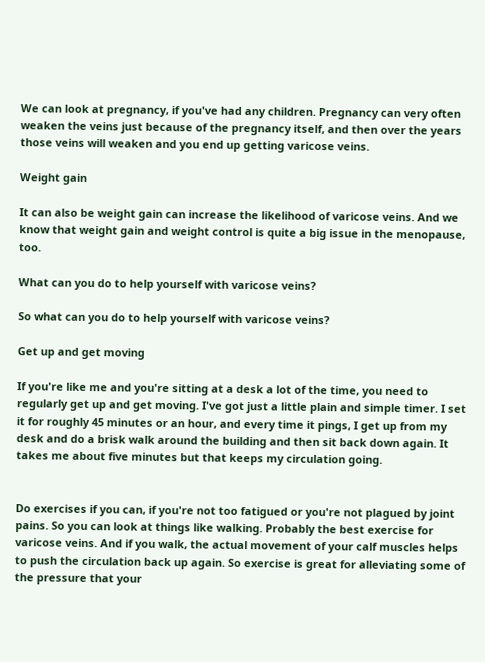We can look at pregnancy, if you've had any children. Pregnancy can very often weaken the veins just because of the pregnancy itself, and then over the years those veins will weaken and you end up getting varicose veins.

Weight gain

It can also be weight gain can increase the likelihood of varicose veins. And we know that weight gain and weight control is quite a big issue in the menopause, too.

What can you do to help yourself with varicose veins?

So what can you do to help yourself with varicose veins?

Get up and get moving

If you're like me and you're sitting at a desk a lot of the time, you need to regularly get up and get moving. I've got just a little plain and simple timer. I set it for roughly 45 minutes or an hour, and every time it pings, I get up from my desk and do a brisk walk around the building and then sit back down again. It takes me about five minutes but that keeps my circulation going.


Do exercises if you can, if you're not too fatigued or you're not plagued by joint pains. So you can look at things like walking. Probably the best exercise for varicose veins. And if you walk, the actual movement of your calf muscles helps to push the circulation back up again. So exercise is great for alleviating some of the pressure that your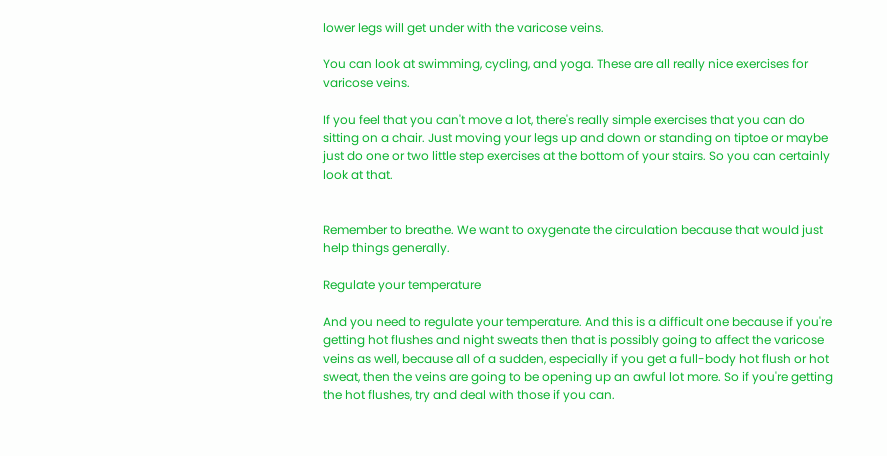lower legs will get under with the varicose veins.

You can look at swimming, cycling, and yoga. These are all really nice exercises for varicose veins.

If you feel that you can't move a lot, there's really simple exercises that you can do sitting on a chair. Just moving your legs up and down or standing on tiptoe or maybe just do one or two little step exercises at the bottom of your stairs. So you can certainly look at that.


Remember to breathe. We want to oxygenate the circulation because that would just help things generally.

Regulate your temperature

And you need to regulate your temperature. And this is a difficult one because if you're getting hot flushes and night sweats then that is possibly going to affect the varicose veins as well, because all of a sudden, especially if you get a full-body hot flush or hot sweat, then the veins are going to be opening up an awful lot more. So if you're getting the hot flushes, try and deal with those if you can.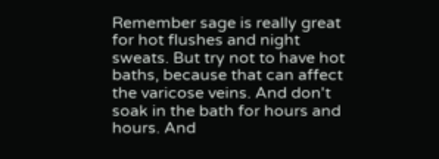Remember sage is really great for hot flushes and night sweats. But try not to have hot baths, because that can affect the varicose veins. And don't soak in the bath for hours and hours. And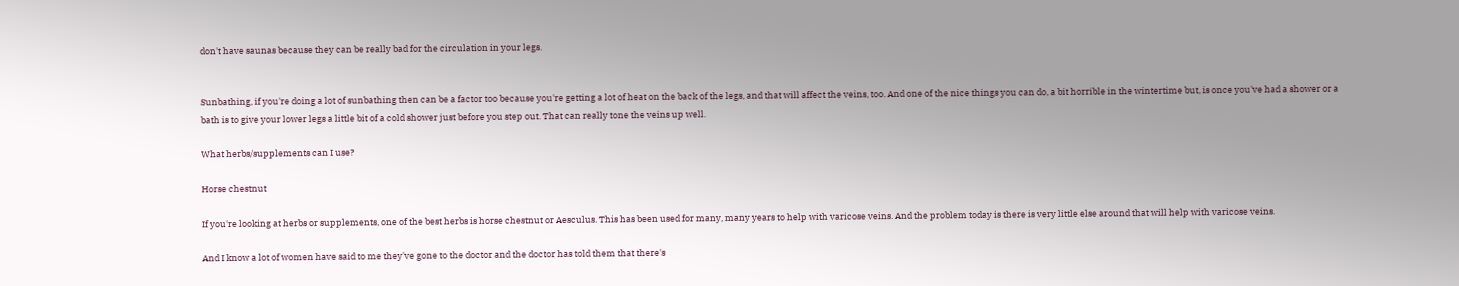don't have saunas because they can be really bad for the circulation in your legs.


Sunbathing, if you're doing a lot of sunbathing then can be a factor too because you're getting a lot of heat on the back of the legs, and that will affect the veins, too. And one of the nice things you can do, a bit horrible in the wintertime but, is once you've had a shower or a bath is to give your lower legs a little bit of a cold shower just before you step out. That can really tone the veins up well.

What herbs/supplements can I use?

Horse chestnut

If you're looking at herbs or supplements, one of the best herbs is horse chestnut or Aesculus. This has been used for many, many years to help with varicose veins. And the problem today is there is very little else around that will help with varicose veins.

And I know a lot of women have said to me they've gone to the doctor and the doctor has told them that there's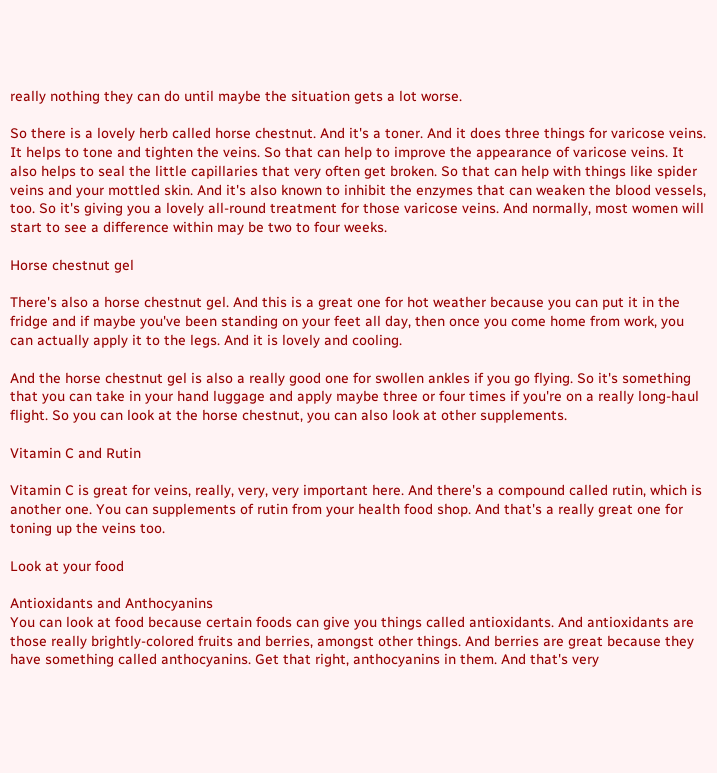really nothing they can do until maybe the situation gets a lot worse.

So there is a lovely herb called horse chestnut. And it's a toner. And it does three things for varicose veins. It helps to tone and tighten the veins. So that can help to improve the appearance of varicose veins. It also helps to seal the little capillaries that very often get broken. So that can help with things like spider veins and your mottled skin. And it's also known to inhibit the enzymes that can weaken the blood vessels, too. So it's giving you a lovely all-round treatment for those varicose veins. And normally, most women will start to see a difference within may be two to four weeks.

Horse chestnut gel

There's also a horse chestnut gel. And this is a great one for hot weather because you can put it in the fridge and if maybe you've been standing on your feet all day, then once you come home from work, you can actually apply it to the legs. And it is lovely and cooling.

And the horse chestnut gel is also a really good one for swollen ankles if you go flying. So it's something that you can take in your hand luggage and apply maybe three or four times if you're on a really long-haul flight. So you can look at the horse chestnut, you can also look at other supplements.

Vitamin C and Rutin

Vitamin C is great for veins, really, very, very important here. And there's a compound called rutin, which is another one. You can supplements of rutin from your health food shop. And that's a really great one for toning up the veins too.

Look at your food

Antioxidants and Anthocyanins
You can look at food because certain foods can give you things called antioxidants. And antioxidants are those really brightly-colored fruits and berries, amongst other things. And berries are great because they have something called anthocyanins. Get that right, anthocyanins in them. And that's very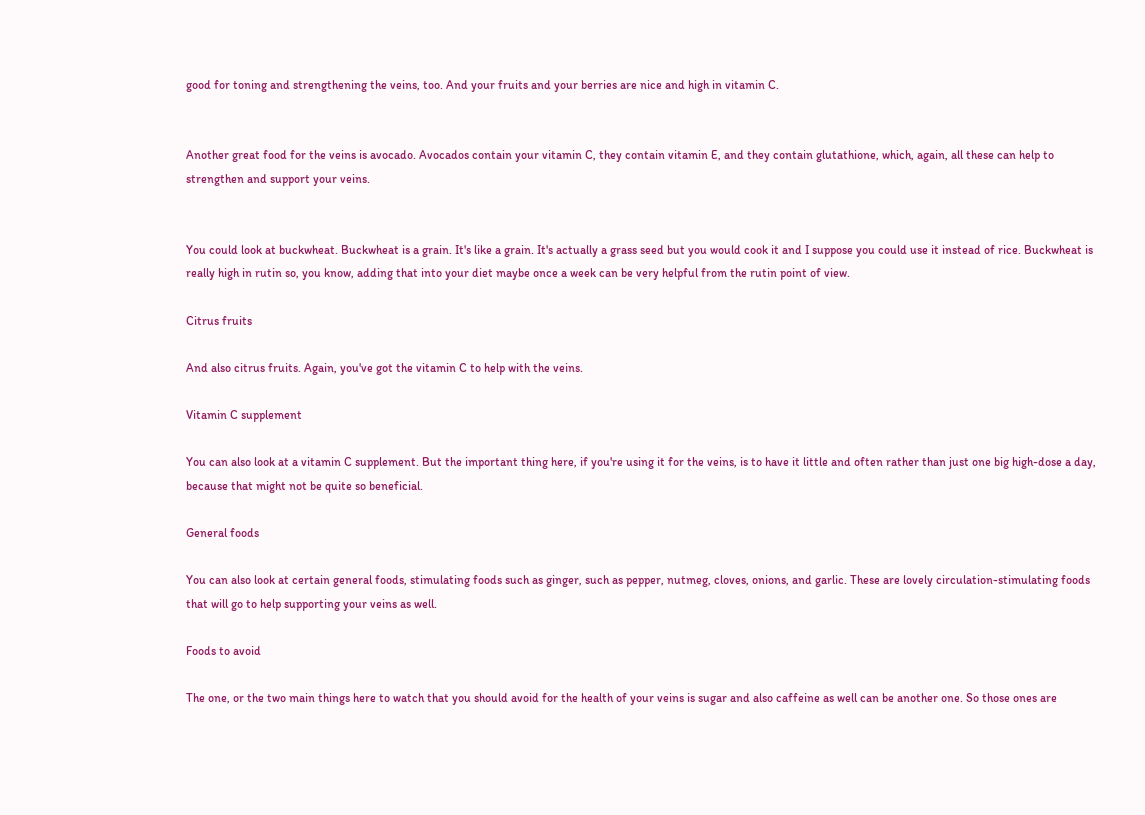good for toning and strengthening the veins, too. And your fruits and your berries are nice and high in vitamin C.


Another great food for the veins is avocado. Avocados contain your vitamin C, they contain vitamin E, and they contain glutathione, which, again, all these can help to strengthen and support your veins.


You could look at buckwheat. Buckwheat is a grain. It's like a grain. It's actually a grass seed but you would cook it and I suppose you could use it instead of rice. Buckwheat is really high in rutin so, you know, adding that into your diet maybe once a week can be very helpful from the rutin point of view.

Citrus fruits

And also citrus fruits. Again, you've got the vitamin C to help with the veins.

Vitamin C supplement

You can also look at a vitamin C supplement. But the important thing here, if you're using it for the veins, is to have it little and often rather than just one big high-dose a day, because that might not be quite so beneficial.

General foods

You can also look at certain general foods, stimulating foods such as ginger, such as pepper, nutmeg, cloves, onions, and garlic. These are lovely circulation-stimulating foods that will go to help supporting your veins as well.

Foods to avoid

The one, or the two main things here to watch that you should avoid for the health of your veins is sugar and also caffeine as well can be another one. So those ones are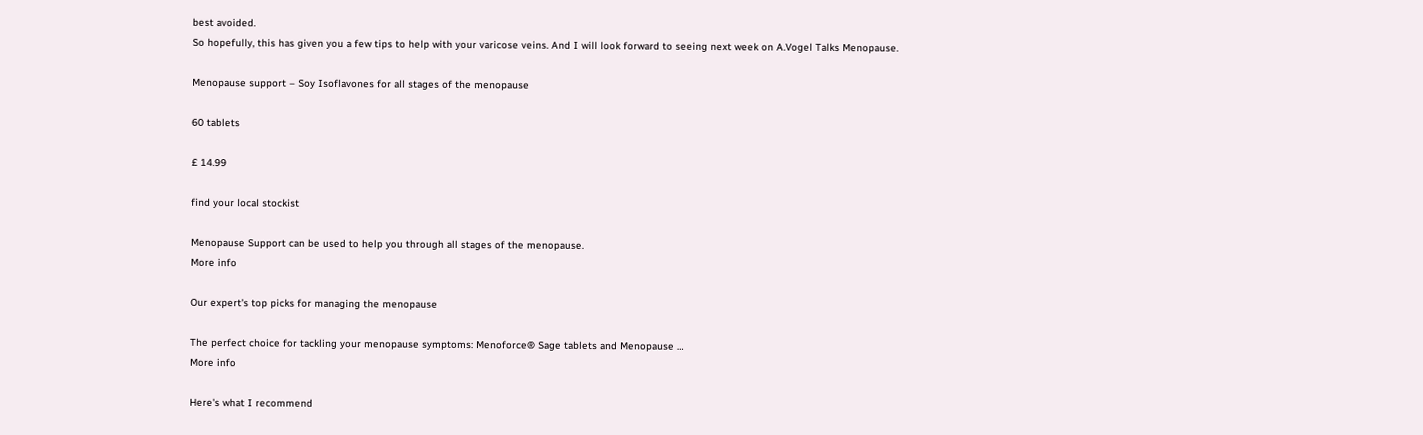best avoided.
So hopefully, this has given you a few tips to help with your varicose veins. And I will look forward to seeing next week on A.Vogel Talks Menopause.

Menopause support – Soy Isoflavones for all stages of the menopause

60 tablets

£ 14.99

find your local stockist

Menopause Support can be used to help you through all stages of the menopause.
More info

Our expert's top picks for managing the menopause

The perfect choice for tackling your menopause symptoms: Menoforce® Sage tablets and Menopause …
More info

Here's what I recommend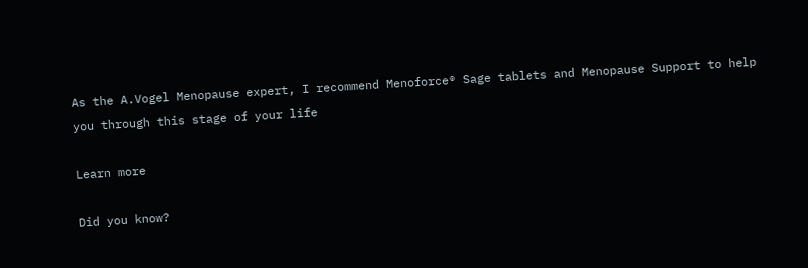As the A.Vogel Menopause expert, I recommend Menoforce® Sage tablets and Menopause Support to help you through this stage of your life

Learn more

Did you know?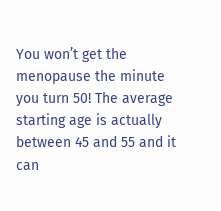You won’t get the menopause the minute you turn 50! The average starting age is actually between 45 and 55 and it can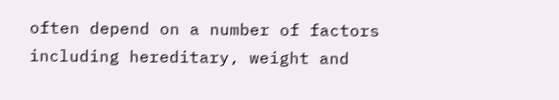often depend on a number of factors including hereditary, weight and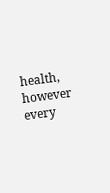health, however every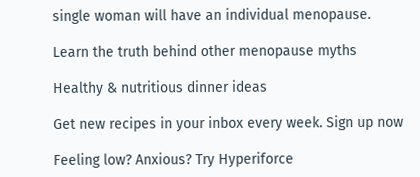single woman will have an individual menopause.

Learn the truth behind other menopause myths

Healthy & nutritious dinner ideas

Get new recipes in your inbox every week. Sign up now

Feeling low? Anxious? Try Hyperiforce